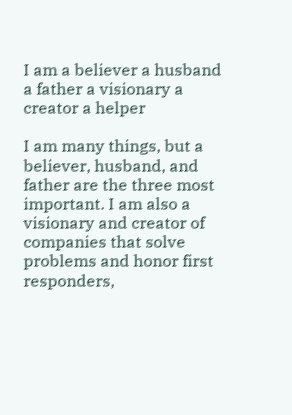I am a believer a husband a father a visionary a creator a helper

I am many things, but a believer, husband, and father are the three most important. I am also a visionary and creator of companies that solve problems and honor first responders,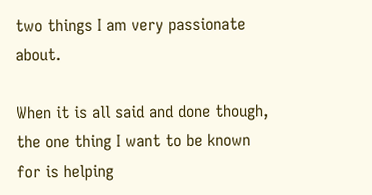two things I am very passionate about.

When it is all said and done though, the one thing I want to be known for is helping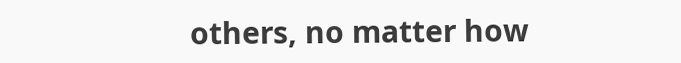others, no matter how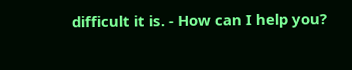difficult it is. - How can I help you?